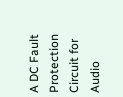A DC Fault Protection Circuit for Audio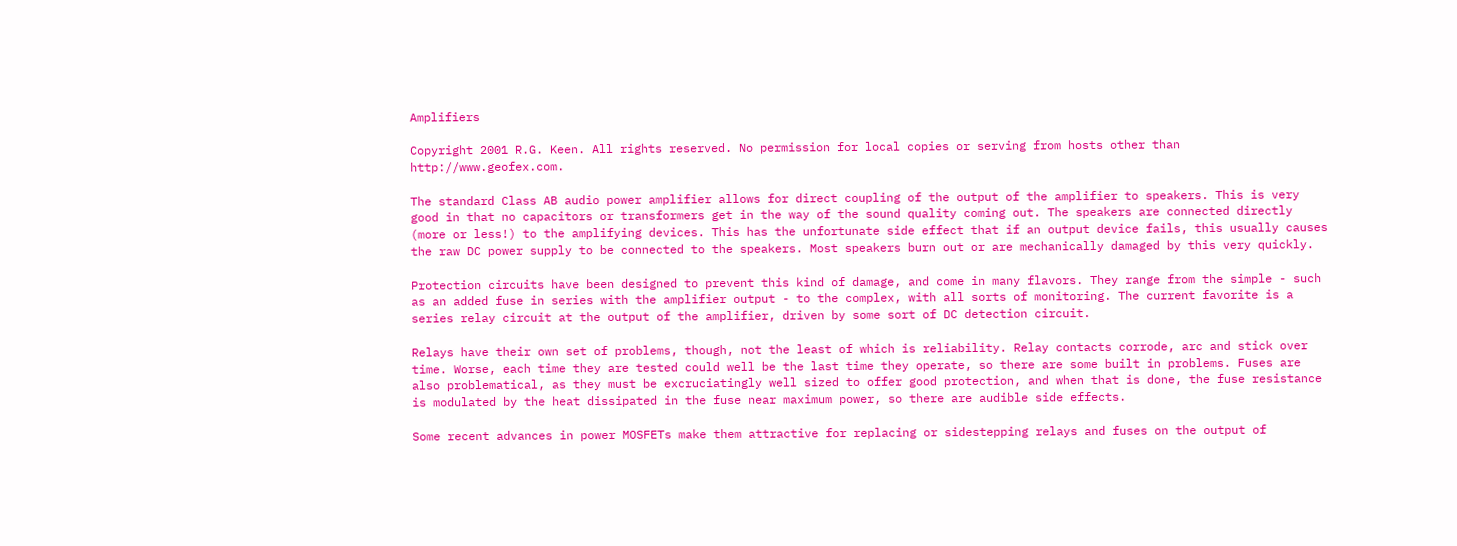Amplifiers

Copyright 2001 R.G. Keen. All rights reserved. No permission for local copies or serving from hosts other than http://www.geofex.com.

The standard Class AB audio power amplifier allows for direct coupling of the output of the amplifier to speakers. This is very good in that no capacitors or transformers get in the way of the sound quality coming out. The speakers are connected directly (more or less!) to the amplifying devices. This has the unfortunate side effect that if an output device fails, this usually causes the raw DC power supply to be connected to the speakers. Most speakers burn out or are mechanically damaged by this very quickly.

Protection circuits have been designed to prevent this kind of damage, and come in many flavors. They range from the simple - such as an added fuse in series with the amplifier output - to the complex, with all sorts of monitoring. The current favorite is a series relay circuit at the output of the amplifier, driven by some sort of DC detection circuit.

Relays have their own set of problems, though, not the least of which is reliability. Relay contacts corrode, arc and stick over time. Worse, each time they are tested could well be the last time they operate, so there are some built in problems. Fuses are also problematical, as they must be excruciatingly well sized to offer good protection, and when that is done, the fuse resistance is modulated by the heat dissipated in the fuse near maximum power, so there are audible side effects.

Some recent advances in power MOSFETs make them attractive for replacing or sidestepping relays and fuses on the output of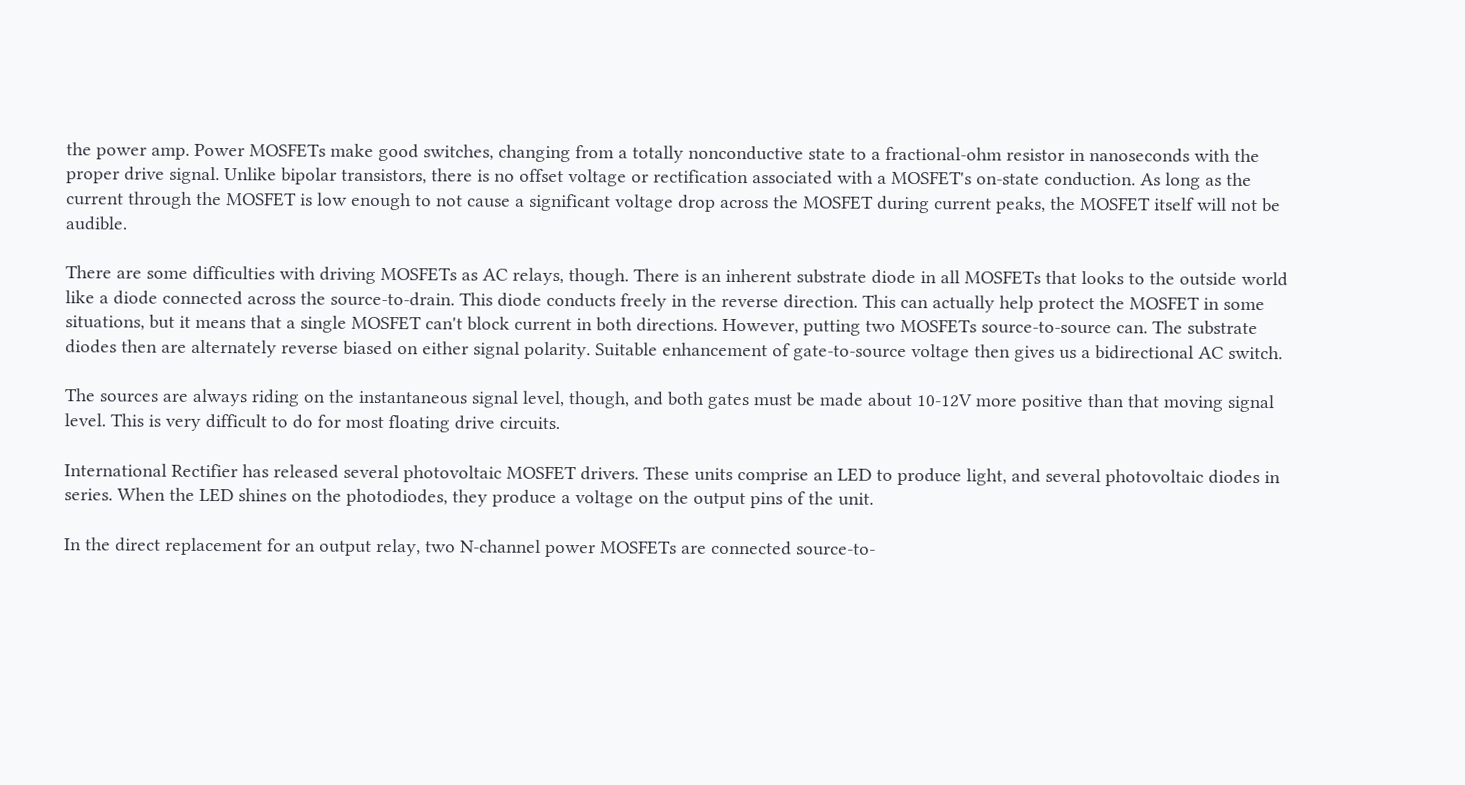the power amp. Power MOSFETs make good switches, changing from a totally nonconductive state to a fractional-ohm resistor in nanoseconds with the proper drive signal. Unlike bipolar transistors, there is no offset voltage or rectification associated with a MOSFET's on-state conduction. As long as the current through the MOSFET is low enough to not cause a significant voltage drop across the MOSFET during current peaks, the MOSFET itself will not be audible.

There are some difficulties with driving MOSFETs as AC relays, though. There is an inherent substrate diode in all MOSFETs that looks to the outside world like a diode connected across the source-to-drain. This diode conducts freely in the reverse direction. This can actually help protect the MOSFET in some situations, but it means that a single MOSFET can't block current in both directions. However, putting two MOSFETs source-to-source can. The substrate diodes then are alternately reverse biased on either signal polarity. Suitable enhancement of gate-to-source voltage then gives us a bidirectional AC switch.

The sources are always riding on the instantaneous signal level, though, and both gates must be made about 10-12V more positive than that moving signal level. This is very difficult to do for most floating drive circuits.

International Rectifier has released several photovoltaic MOSFET drivers. These units comprise an LED to produce light, and several photovoltaic diodes in series. When the LED shines on the photodiodes, they produce a voltage on the output pins of the unit.

In the direct replacement for an output relay, two N-channel power MOSFETs are connected source-to-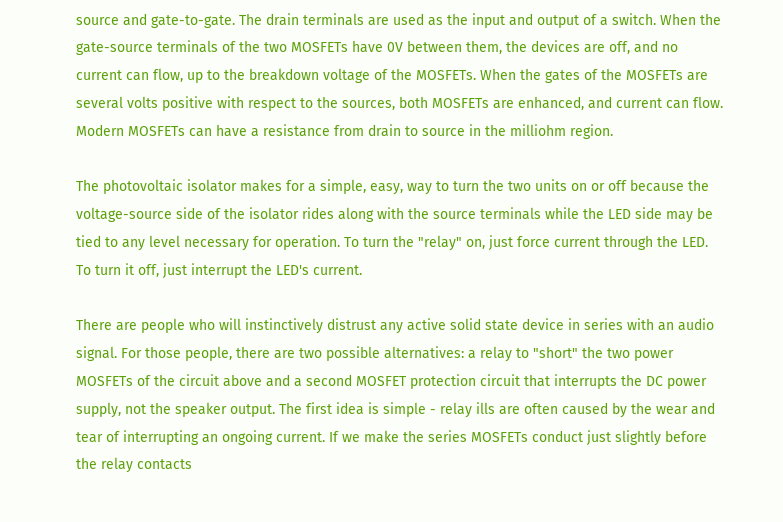source and gate-to-gate. The drain terminals are used as the input and output of a switch. When the gate-source terminals of the two MOSFETs have 0V between them, the devices are off, and no current can flow, up to the breakdown voltage of the MOSFETs. When the gates of the MOSFETs are several volts positive with respect to the sources, both MOSFETs are enhanced, and current can flow. Modern MOSFETs can have a resistance from drain to source in the milliohm region.

The photovoltaic isolator makes for a simple, easy, way to turn the two units on or off because the voltage-source side of the isolator rides along with the source terminals while the LED side may be tied to any level necessary for operation. To turn the "relay" on, just force current through the LED. To turn it off, just interrupt the LED's current.

There are people who will instinctively distrust any active solid state device in series with an audio signal. For those people, there are two possible alternatives: a relay to "short" the two power MOSFETs of the circuit above and a second MOSFET protection circuit that interrupts the DC power supply, not the speaker output. The first idea is simple - relay ills are often caused by the wear and tear of interrupting an ongoing current. If we make the series MOSFETs conduct just slightly before the relay contacts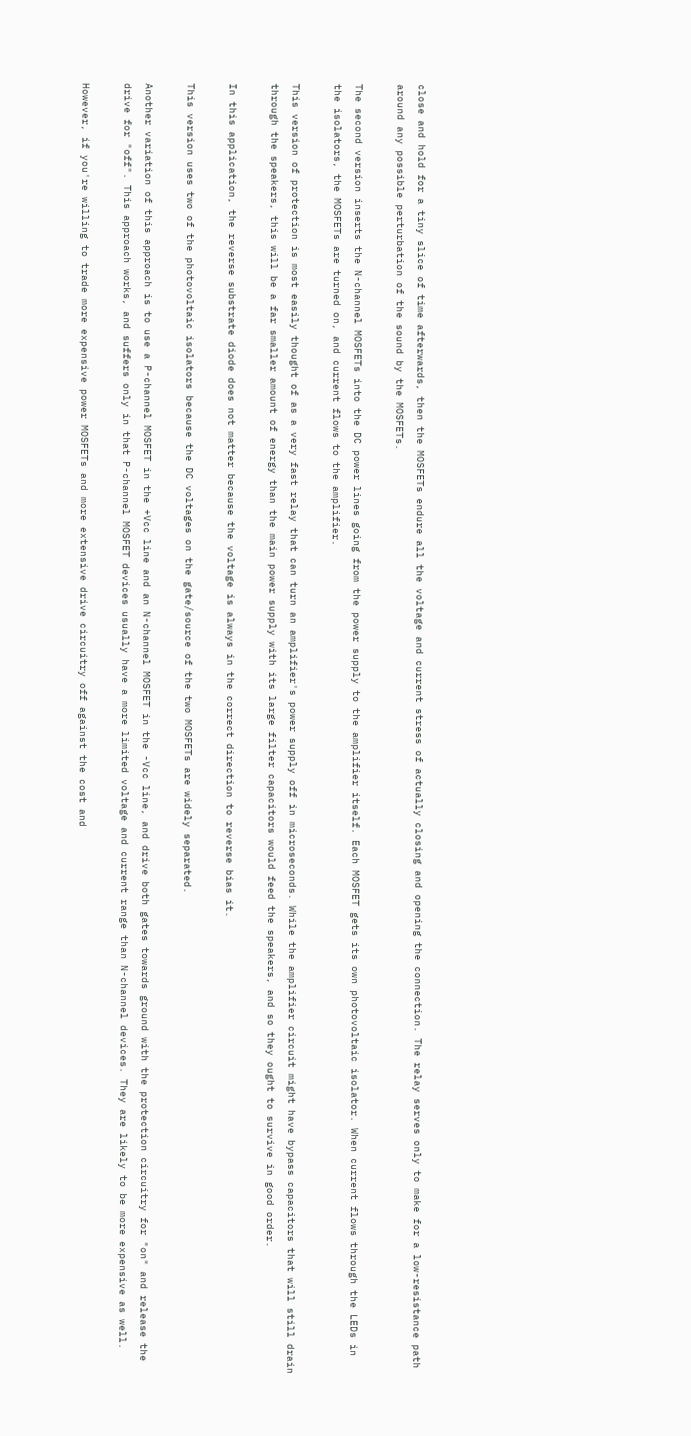close and hold for a tiny slice of time afterwards, then the MOSFETs endure all the voltage and current stress of actually closing and opening the connection. The relay serves only to make for a low-resistance path around any possible perturbation of the sound by the MOSFETs.

The second version inserts the N-channel MOSFETs into the DC power lines going from the power supply to the amplifier itself. Each MOSFET gets its own photovoltaic isolator. When current flows through the LEDs in the isolators, the MOSFETs are turned on, and current flows to the amplifier.

This version of protection is most easily thought of as a very fast relay that can turn an amplifier's power supply off in microseconds. While the amplifier circuit might have bypass capacitors that will still drain through the speakers, this will be a far smaller amount of energy than the main power supply with its large filter capacitors would feed the speakers, and so they ought to survive in good order.

In this application, the reverse substrate diode does not matter because the voltage is always in the correct direction to reverse bias it.

This version uses two of the photovoltaic isolators because the DC voltages on the gate/source of the two MOSFETs are widely separated.

Another variation of this approach is to use a P-channel MOSFET in the +Vcc line and an N-channel MOSFET in the -Vcc line, and drive both gates towards ground with the protection circuitry for "on" and release the drive for "off". This approach works, and suffers only in that P-channel MOSFET devices usually have a more limited voltage and current range than N-channel devices. They are likely to be more expensive as well.

However, if you're willing to trade more expensive power MOSFETs and more extensive drive circuitry off against the cost and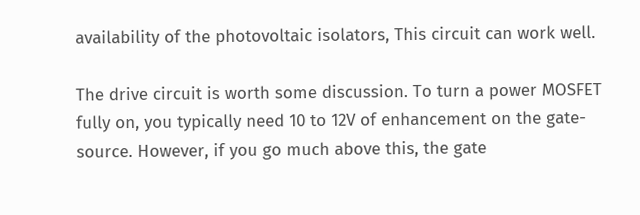availability of the photovoltaic isolators, This circuit can work well.

The drive circuit is worth some discussion. To turn a power MOSFET fully on, you typically need 10 to 12V of enhancement on the gate-source. However, if you go much above this, the gate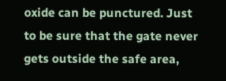oxide can be punctured. Just to be sure that the gate never gets outside the safe area,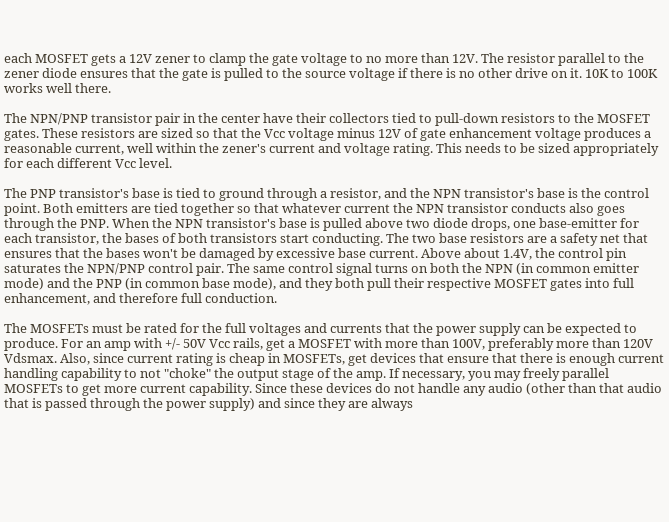each MOSFET gets a 12V zener to clamp the gate voltage to no more than 12V. The resistor parallel to the zener diode ensures that the gate is pulled to the source voltage if there is no other drive on it. 10K to 100K works well there.

The NPN/PNP transistor pair in the center have their collectors tied to pull-down resistors to the MOSFET gates. These resistors are sized so that the Vcc voltage minus 12V of gate enhancement voltage produces a reasonable current, well within the zener's current and voltage rating. This needs to be sized appropriately for each different Vcc level.

The PNP transistor's base is tied to ground through a resistor, and the NPN transistor's base is the control point. Both emitters are tied together so that whatever current the NPN transistor conducts also goes through the PNP. When the NPN transistor's base is pulled above two diode drops, one base-emitter for each transistor, the bases of both transistors start conducting. The two base resistors are a safety net that ensures that the bases won't be damaged by excessive base current. Above about 1.4V, the control pin saturates the NPN/PNP control pair. The same control signal turns on both the NPN (in common emitter mode) and the PNP (in common base mode), and they both pull their respective MOSFET gates into full enhancement, and therefore full conduction.

The MOSFETs must be rated for the full voltages and currents that the power supply can be expected to produce. For an amp with +/- 50V Vcc rails, get a MOSFET with more than 100V, preferably more than 120V Vdsmax. Also, since current rating is cheap in MOSFETs, get devices that ensure that there is enough current handling capability to not "choke" the output stage of the amp. If necessary, you may freely parallel MOSFETs to get more current capability. Since these devices do not handle any audio (other than that audio that is passed through the power supply) and since they are always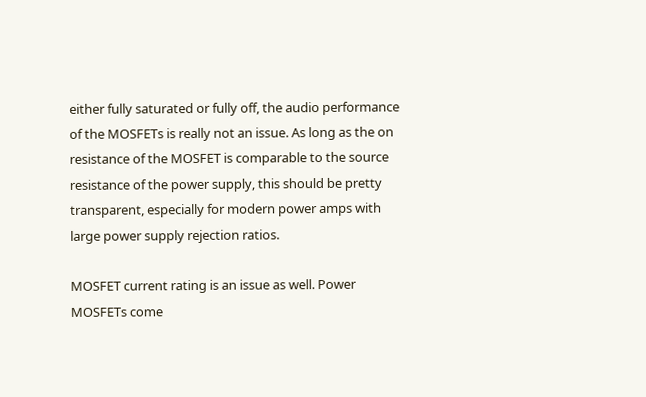either fully saturated or fully off, the audio performance of the MOSFETs is really not an issue. As long as the on resistance of the MOSFET is comparable to the source resistance of the power supply, this should be pretty transparent, especially for modern power amps with large power supply rejection ratios.

MOSFET current rating is an issue as well. Power MOSFETs come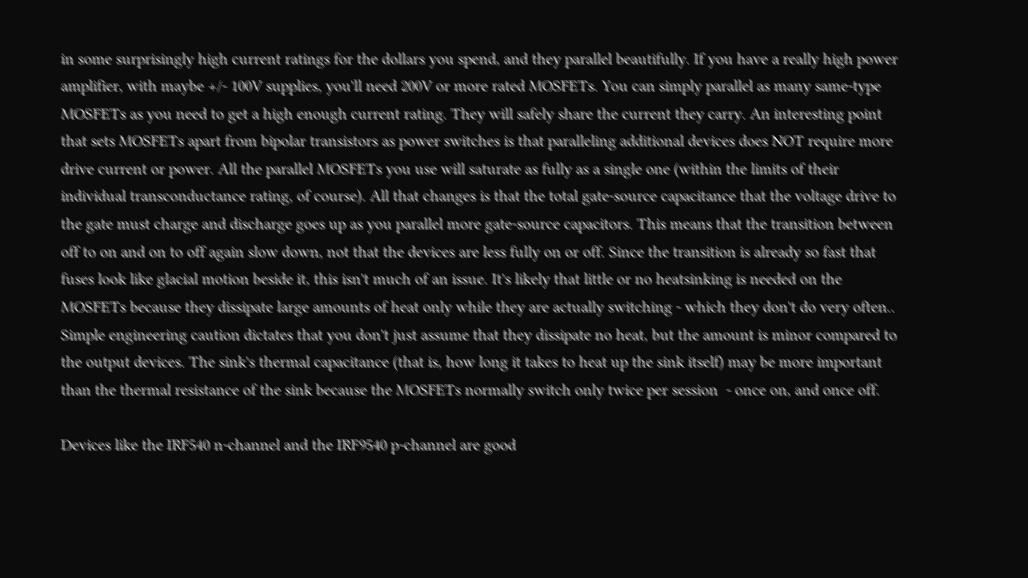in some surprisingly high current ratings for the dollars you spend, and they parallel beautifully. If you have a really high power amplifier, with maybe +/- 100V supplies, you'll need 200V or more rated MOSFETs. You can simply parallel as many same-type MOSFETs as you need to get a high enough current rating. They will safely share the current they carry. An interesting point that sets MOSFETs apart from bipolar transistors as power switches is that paralleling additional devices does NOT require more drive current or power. All the parallel MOSFETs you use will saturate as fully as a single one (within the limits of their individual transconductance rating, of course). All that changes is that the total gate-source capacitance that the voltage drive to the gate must charge and discharge goes up as you parallel more gate-source capacitors. This means that the transition between off to on and on to off again slow down, not that the devices are less fully on or off. Since the transition is already so fast that fuses look like glacial motion beside it, this isn't much of an issue. It's likely that little or no heatsinking is needed on the MOSFETs because they dissipate large amounts of heat only while they are actually switching - which they don't do very often.. Simple engineering caution dictates that you don't just assume that they dissipate no heat, but the amount is minor compared to the output devices. The sink's thermal capacitance (that is, how long it takes to heat up the sink itself) may be more important than the thermal resistance of the sink because the MOSFETs normally switch only twice per session  - once on, and once off.

Devices like the IRF540 n-channel and the IRF9540 p-channel are good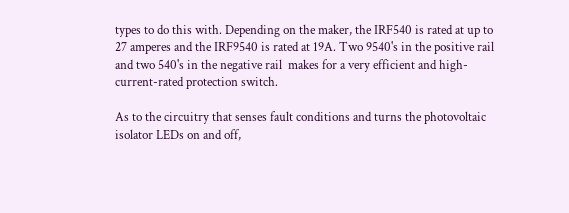types to do this with. Depending on the maker, the IRF540 is rated at up to 27 amperes and the IRF9540 is rated at 19A. Two 9540's in the positive rail and two 540's in the negative rail  makes for a very efficient and high-current-rated protection switch.

As to the circuitry that senses fault conditions and turns the photovoltaic isolator LEDs on and off,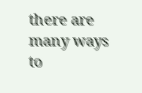there are many ways to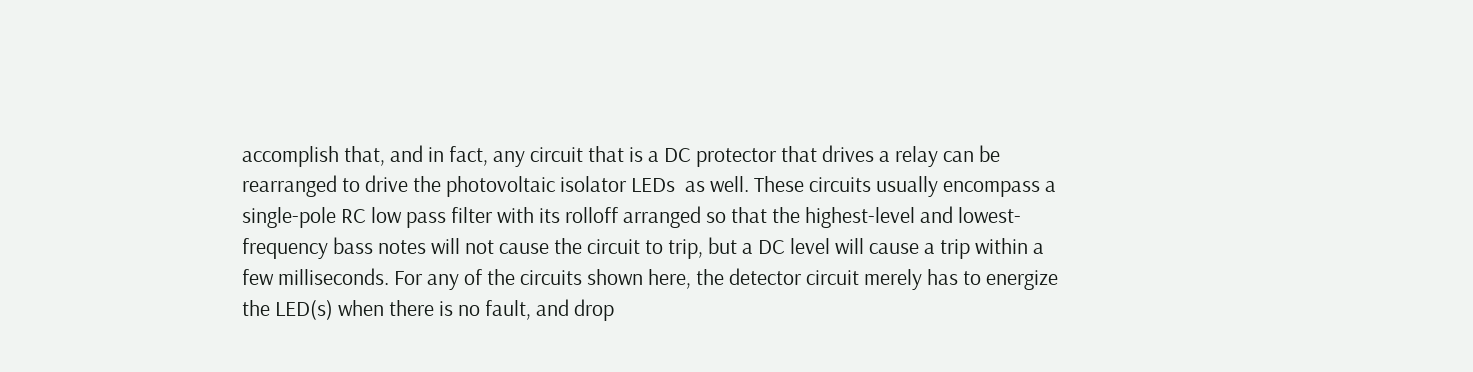accomplish that, and in fact, any circuit that is a DC protector that drives a relay can be rearranged to drive the photovoltaic isolator LEDs  as well. These circuits usually encompass a single-pole RC low pass filter with its rolloff arranged so that the highest-level and lowest-frequency bass notes will not cause the circuit to trip, but a DC level will cause a trip within a few milliseconds. For any of the circuits shown here, the detector circuit merely has to energize the LED(s) when there is no fault, and drop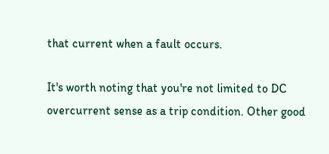that current when a fault occurs.

It's worth noting that you're not limited to DC overcurrent sense as a trip condition. Other good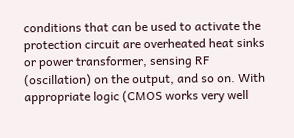conditions that can be used to activate the protection circuit are overheated heat sinks or power transformer, sensing RF (oscillation) on the output, and so on. With appropriate logic (CMOS works very well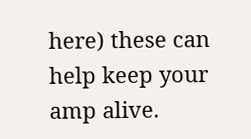here) these can help keep your amp alive.